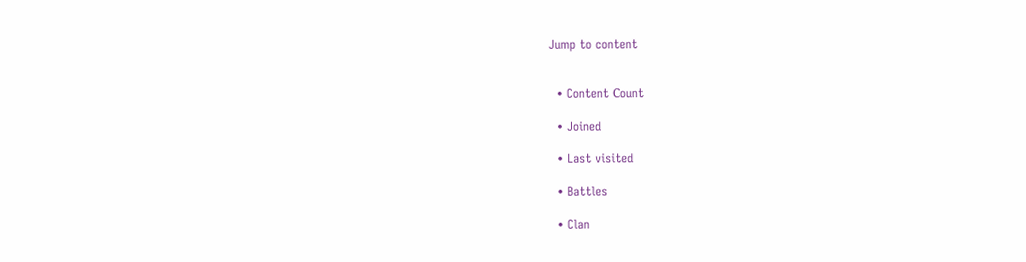Jump to content


  • Content Сount

  • Joined

  • Last visited

  • Battles

  • Clan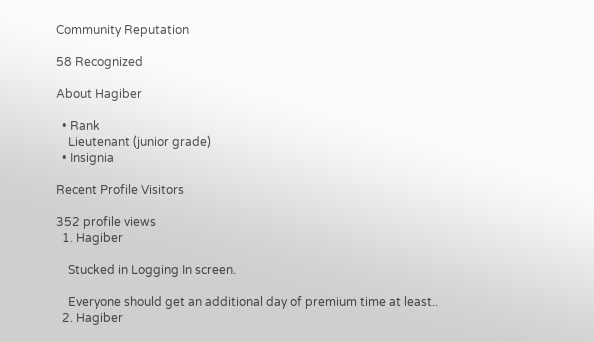Community Reputation

58 Recognized

About Hagiber

  • Rank
    Lieutenant (junior grade)
  • Insignia

Recent Profile Visitors

352 profile views
  1. Hagiber

    Stucked in Logging In screen.

    Everyone should get an additional day of premium time at least..
  2. Hagiber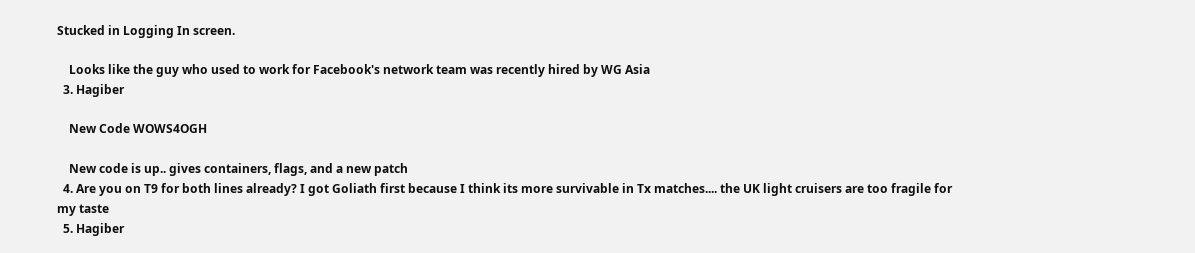Stucked in Logging In screen.

    Looks like the guy who used to work for Facebook's network team was recently hired by WG Asia
  3. Hagiber

    New Code WOWS4OGH

    New code is up.. gives containers, flags, and a new patch
  4. Are you on T9 for both lines already? I got Goliath first because I think its more survivable in Tx matches.... the UK light cruisers are too fragile for my taste
  5. Hagiber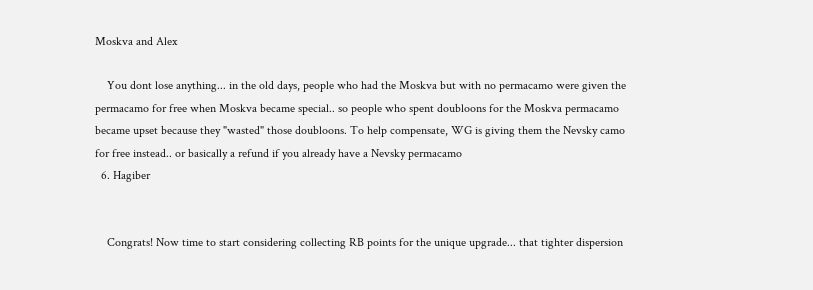Moskva and Alex

    You dont lose anything... in the old days, people who had the Moskva but with no permacamo were given the permacamo for free when Moskva became special.. so people who spent doubloons for the Moskva permacamo became upset because they "wasted" those doubloons. To help compensate, WG is giving them the Nevsky camo for free instead.. or basically a refund if you already have a Nevsky permacamo
  6. Hagiber


    Congrats! Now time to start considering collecting RB points for the unique upgrade... that tighter dispersion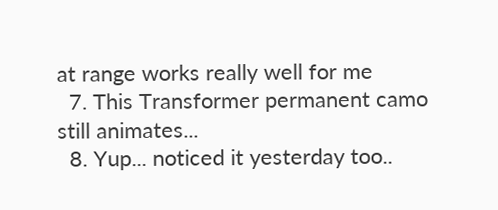at range works really well for me
  7. This Transformer permanent camo still animates...
  8. Yup... noticed it yesterday too..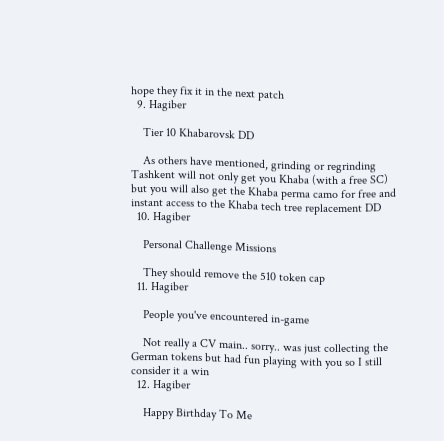hope they fix it in the next patch
  9. Hagiber

    Tier 10 Khabarovsk DD

    As others have mentioned, grinding or regrinding Tashkent will not only get you Khaba (with a free SC) but you will also get the Khaba perma camo for free and instant access to the Khaba tech tree replacement DD
  10. Hagiber

    Personal Challenge Missions

    They should remove the 510 token cap
  11. Hagiber

    People you've encountered in-game

    Not really a CV main.. sorry.. was just collecting the German tokens but had fun playing with you so I still consider it a win
  12. Hagiber

    Happy Birthday To Me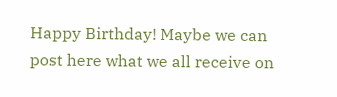Happy Birthday! Maybe we can post here what we all receive on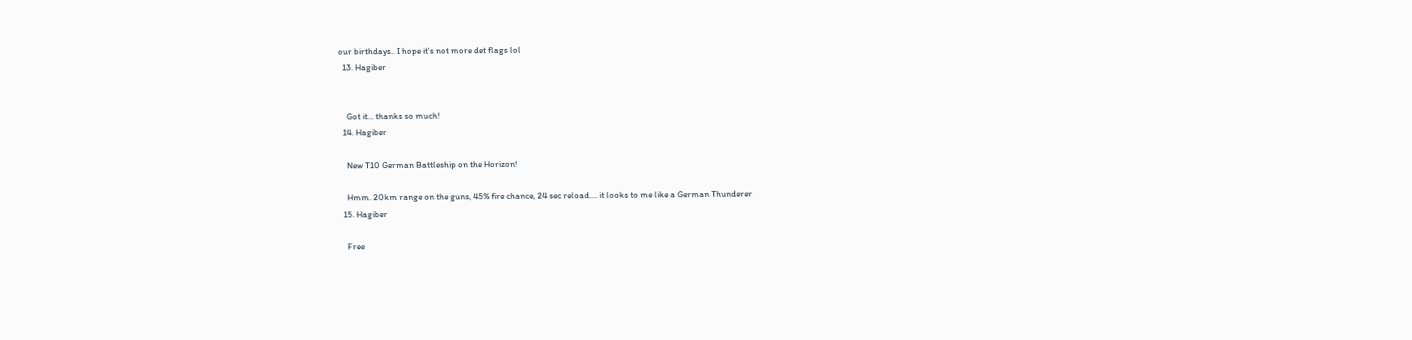our birthdays.. I hope it's not more det flags lol
  13. Hagiber


    Got it... thanks so much!
  14. Hagiber

    New T10 German Battleship on the Horizon!

    Hmm. 20km range on the guns, 45% fire chance, 24 sec reload.... it looks to me like a German Thunderer
  15. Hagiber

    Free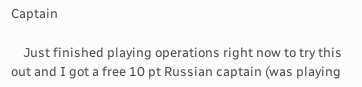Captain

    Just finished playing operations right now to try this out and I got a free 10 pt Russian captain (was playing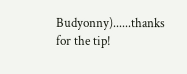Budyonny)......thanks for the tip!